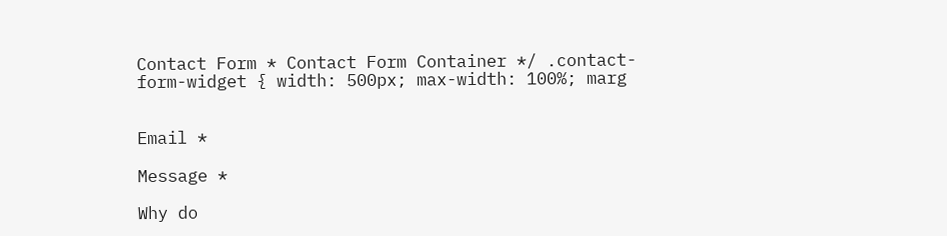Contact Form * Contact Form Container */ .contact-form-widget { width: 500px; max-width: 100%; marg


Email *

Message *

Why do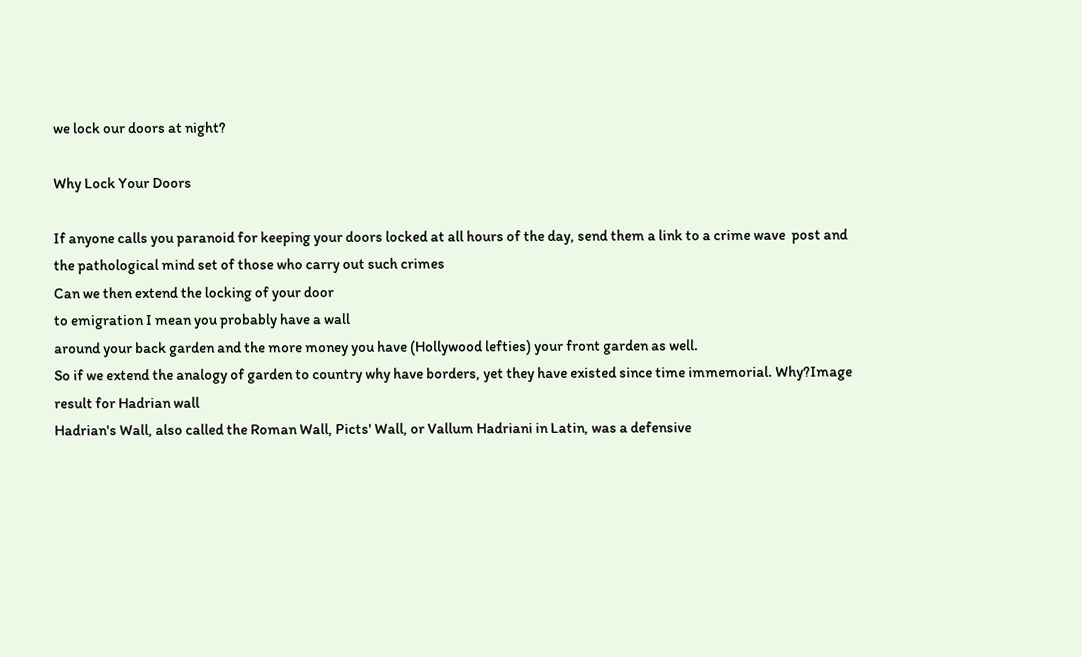we lock our doors at night?

Why Lock Your Doors

If anyone calls you paranoid for keeping your doors locked at all hours of the day, send them a link to a crime wave  post and the pathological mind set of those who carry out such crimes
Can we then extend the locking of your door
to emigration I mean you probably have a wall
around your back garden and the more money you have (Hollywood lefties) your front garden as well.
So if we extend the analogy of garden to country why have borders, yet they have existed since time immemorial. Why?Image result for Hadrian wall
Hadrian's Wall, also called the Roman Wall, Picts' Wall, or Vallum Hadriani in Latin, was a defensive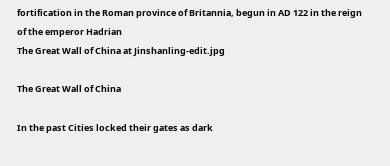fortification in the Roman province of Britannia, begun in AD 122 in the reign of the emperor Hadrian
The Great Wall of China at Jinshanling-edit.jpg

The Great Wall of China

In the past Cities locked their gates as dark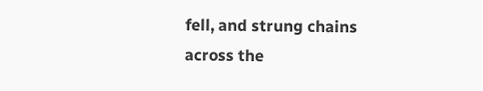fell, and strung chains across the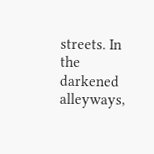streets. In the darkened alleyways,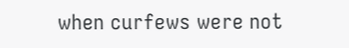when curfews were not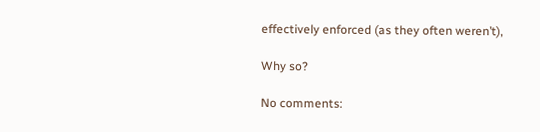effectively enforced (as they often weren’t),

Why so?

No comments: